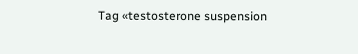Tag «testosterone suspension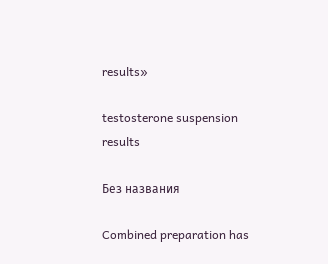results»

testosterone suspension results

Без названия

Combined preparation has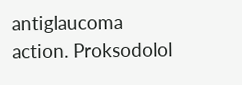antiglaucoma action. Proksodolol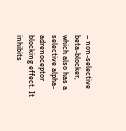– non-selective beta-blocker, which also has a selective alpha-adrenoceptor blocking effect. It inhibits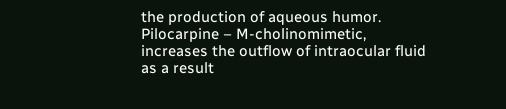the production of aqueous humor. Pilocarpine – M-cholinomimetic, increases the outflow of intraocular fluid as a result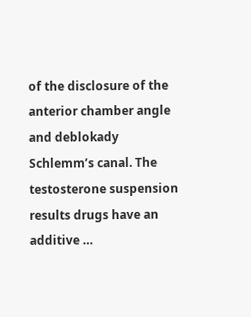of the disclosure of the anterior chamber angle and deblokady Schlemm’s canal. The testosterone suspension results drugs have an additive …